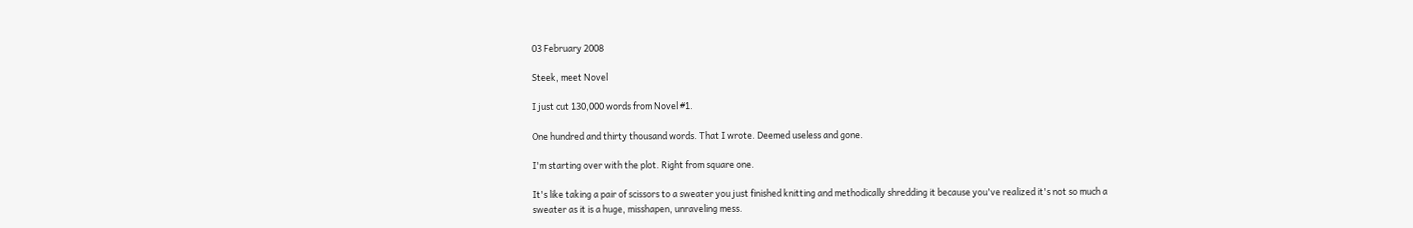03 February 2008

Steek, meet Novel

I just cut 130,000 words from Novel #1.

One hundred and thirty thousand words. That I wrote. Deemed useless and gone.

I'm starting over with the plot. Right from square one.

It's like taking a pair of scissors to a sweater you just finished knitting and methodically shredding it because you've realized it's not so much a sweater as it is a huge, misshapen, unraveling mess.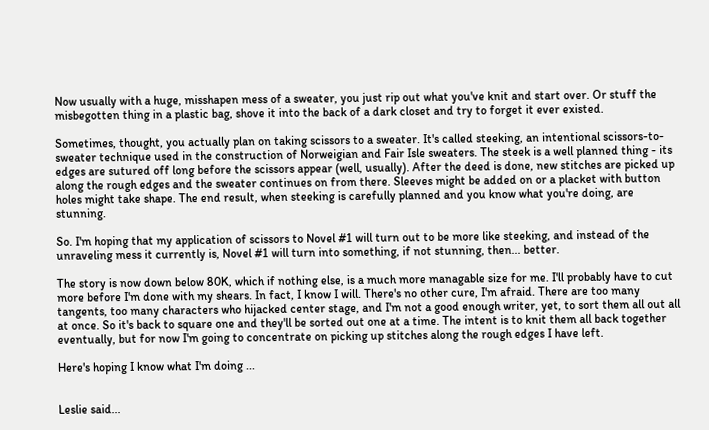Now usually with a huge, misshapen mess of a sweater, you just rip out what you've knit and start over. Or stuff the misbegotten thing in a plastic bag, shove it into the back of a dark closet and try to forget it ever existed.

Sometimes, thought, you actually plan on taking scissors to a sweater. It's called steeking, an intentional scissors-to-sweater technique used in the construction of Norweigian and Fair Isle sweaters. The steek is a well planned thing - its edges are sutured off long before the scissors appear (well, usually). After the deed is done, new stitches are picked up along the rough edges and the sweater continues on from there. Sleeves might be added on or a placket with button holes might take shape. The end result, when steeking is carefully planned and you know what you're doing, are stunning.

So. I'm hoping that my application of scissors to Novel #1 will turn out to be more like steeking, and instead of the unraveling mess it currently is, Novel #1 will turn into something, if not stunning, then... better.

The story is now down below 80K, which if nothing else, is a much more managable size for me. I'll probably have to cut more before I'm done with my shears. In fact, I know I will. There's no other cure, I'm afraid. There are too many tangents, too many characters who hijacked center stage, and I'm not a good enough writer, yet, to sort them all out all at once. So it's back to square one and they'll be sorted out one at a time. The intent is to knit them all back together eventually, but for now I'm going to concentrate on picking up stitches along the rough edges I have left.

Here's hoping I know what I'm doing ...


Leslie said...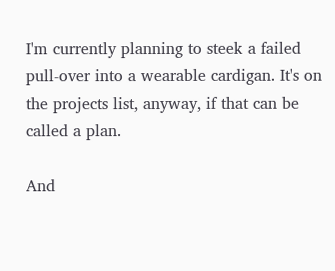I'm currently planning to steek a failed pull-over into a wearable cardigan. It's on the projects list, anyway, if that can be called a plan.

And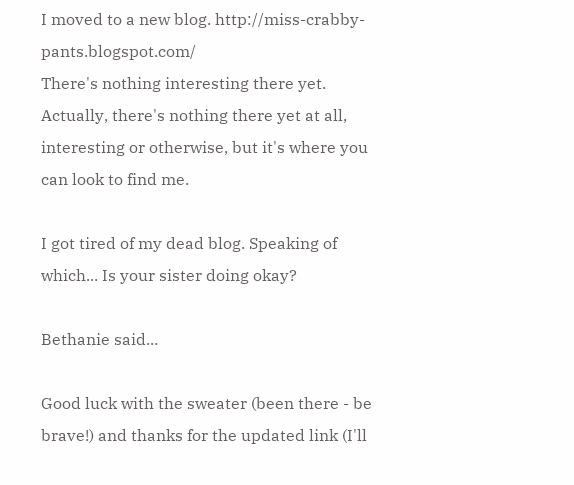I moved to a new blog. http://miss-crabby-pants.blogspot.com/
There's nothing interesting there yet. Actually, there's nothing there yet at all, interesting or otherwise, but it's where you can look to find me.

I got tired of my dead blog. Speaking of which... Is your sister doing okay?

Bethanie said...

Good luck with the sweater (been there - be brave!) and thanks for the updated link (I'll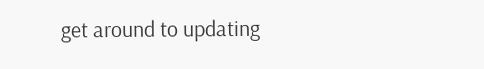get around to updating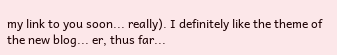my link to you soon... really). I definitely like the theme of the new blog... er, thus far...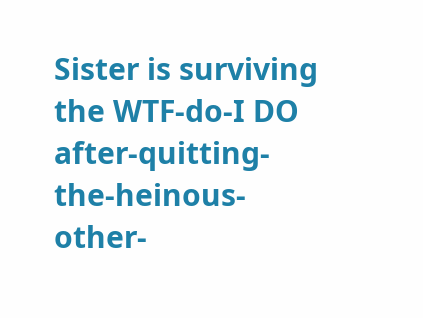Sister is surviving the WTF-do-I DO after-quitting-the-heinous-other-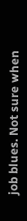job blues. Not sure when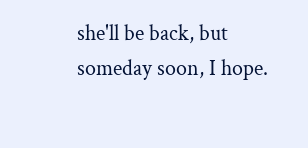she'll be back, but someday soon, I hope.